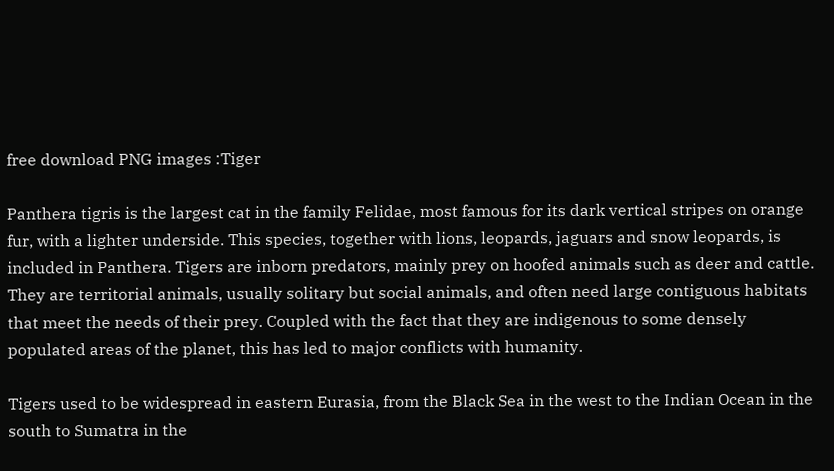free download PNG images :Tiger

Panthera tigris is the largest cat in the family Felidae, most famous for its dark vertical stripes on orange fur, with a lighter underside. This species, together with lions, leopards, jaguars and snow leopards, is included in Panthera. Tigers are inborn predators, mainly prey on hoofed animals such as deer and cattle. They are territorial animals, usually solitary but social animals, and often need large contiguous habitats that meet the needs of their prey. Coupled with the fact that they are indigenous to some densely populated areas of the planet, this has led to major conflicts with humanity.

Tigers used to be widespread in eastern Eurasia, from the Black Sea in the west to the Indian Ocean in the south to Sumatra in the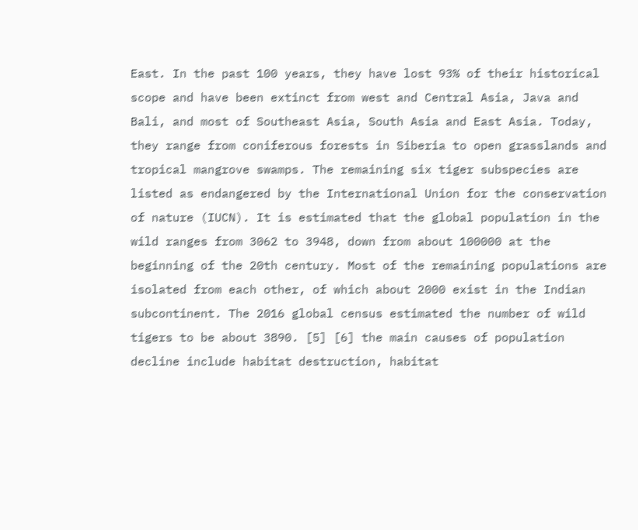East. In the past 100 years, they have lost 93% of their historical scope and have been extinct from west and Central Asia, Java and Bali, and most of Southeast Asia, South Asia and East Asia. Today, they range from coniferous forests in Siberia to open grasslands and tropical mangrove swamps. The remaining six tiger subspecies are listed as endangered by the International Union for the conservation of nature (IUCN). It is estimated that the global population in the wild ranges from 3062 to 3948, down from about 100000 at the beginning of the 20th century. Most of the remaining populations are isolated from each other, of which about 2000 exist in the Indian subcontinent. The 2016 global census estimated the number of wild tigers to be about 3890. [5] [6] the main causes of population decline include habitat destruction, habitat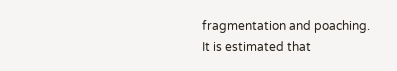fragmentation and poaching. It is estimated that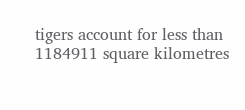tigers account for less than 1184911 square kilometres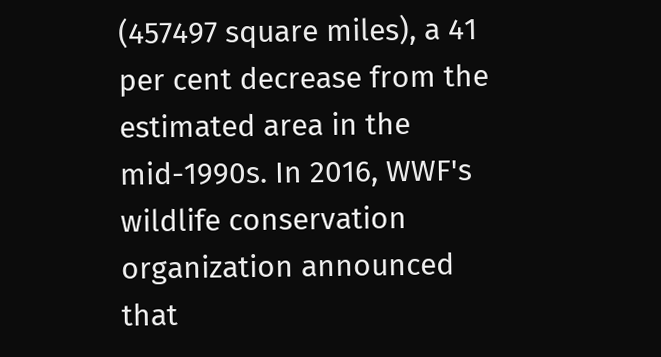(457497 square miles), a 41 per cent decrease from the estimated area in the mid-1990s. In 2016, WWF's wildlife conservation organization announced that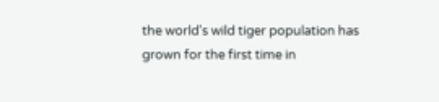the world's wild tiger population has grown for the first time in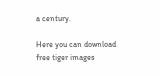a century.

Here you can download free tiger images